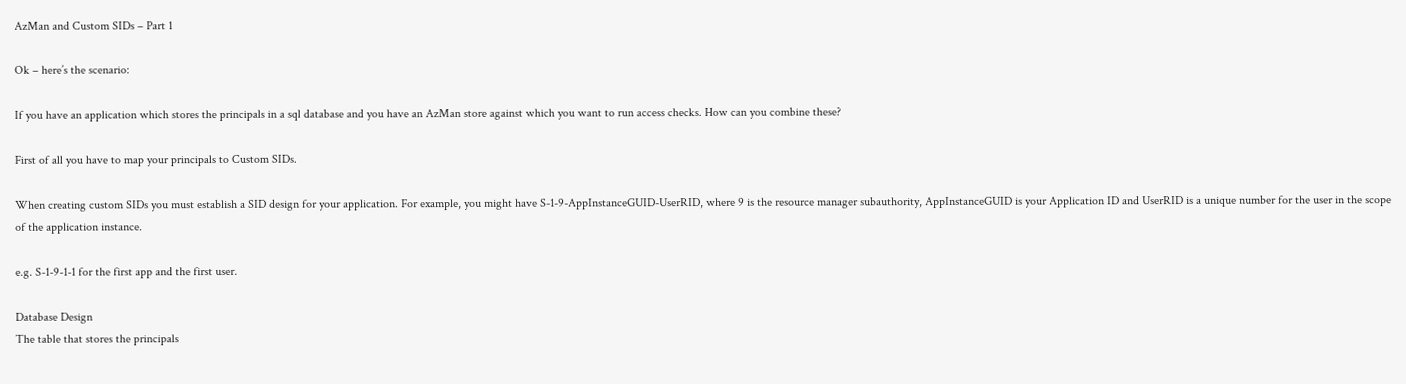AzMan and Custom SIDs – Part 1

Ok – here’s the scenario:

If you have an application which stores the principals in a sql database and you have an AzMan store against which you want to run access checks. How can you combine these?

First of all you have to map your principals to Custom SIDs.

When creating custom SIDs you must establish a SID design for your application. For example, you might have S-1-9-AppInstanceGUID-UserRID, where 9 is the resource manager subauthority, AppInstanceGUID is your Application ID and UserRID is a unique number for the user in the scope of the application instance.

e.g. S-1-9-1-1 for the first app and the first user.

Database Design
The table that stores the principals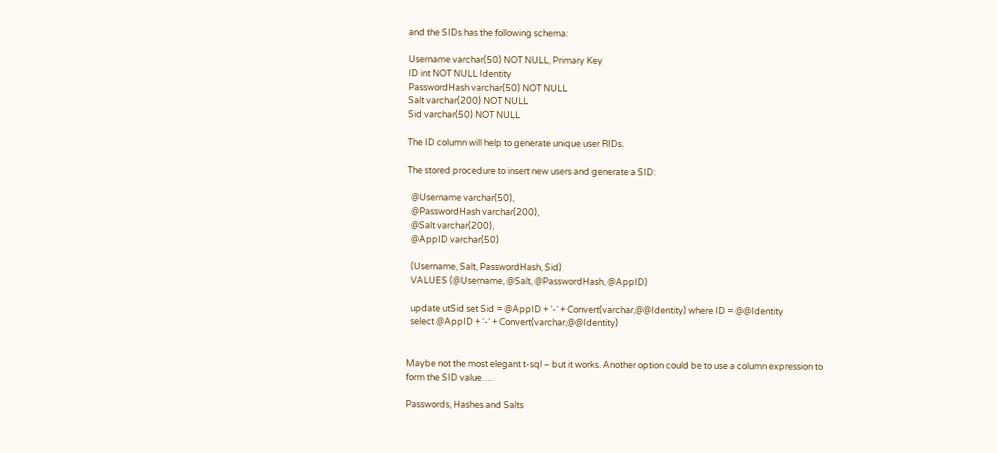and the SIDs has the following schema:

Username varchar(50) NOT NULL, Primary Key
ID int NOT NULL Identity
PasswordHash varchar(50) NOT NULL
Salt varchar(200) NOT NULL
Sid varchar(50) NOT NULL

The ID column will help to generate unique user RIDs.

The stored procedure to insert new users and generate a SID:

  @Username varchar(50),
  @PasswordHash varchar(200),
  @Salt varchar(200),
  @AppID varchar(50)

  (Username, Salt, PasswordHash, Sid)
  VALUES (@Username, @Salt, @PasswordHash, @AppID)

  update utSid set Sid = @AppID + ‘-‘ + Convert(varchar,@@Identity) where ID = @@Identity
  select @AppID + ‘-‘ + Convert(varchar,@@Identity)


Maybe not the most elegant t-sql – but it works. Another option could be to use a column expression to form the SID value….

Passwords, Hashes and Salts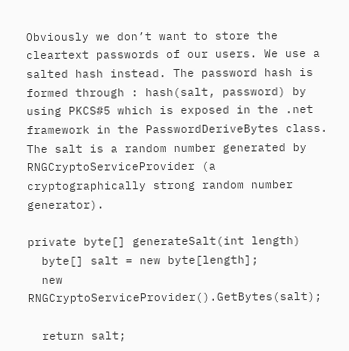Obviously we don’t want to store the cleartext passwords of our users. We use a salted hash instead. The password hash is formed through : hash(salt, password) by using PKCS#5 which is exposed in the .net framework in the PasswordDeriveBytes class. The salt is a random number generated by RNGCryptoServiceProvider (a cryptographically strong random number generator).

private byte[] generateSalt(int length)
  byte[] salt = new byte[length];
  new RNGCryptoServiceProvider().GetBytes(salt);

  return salt;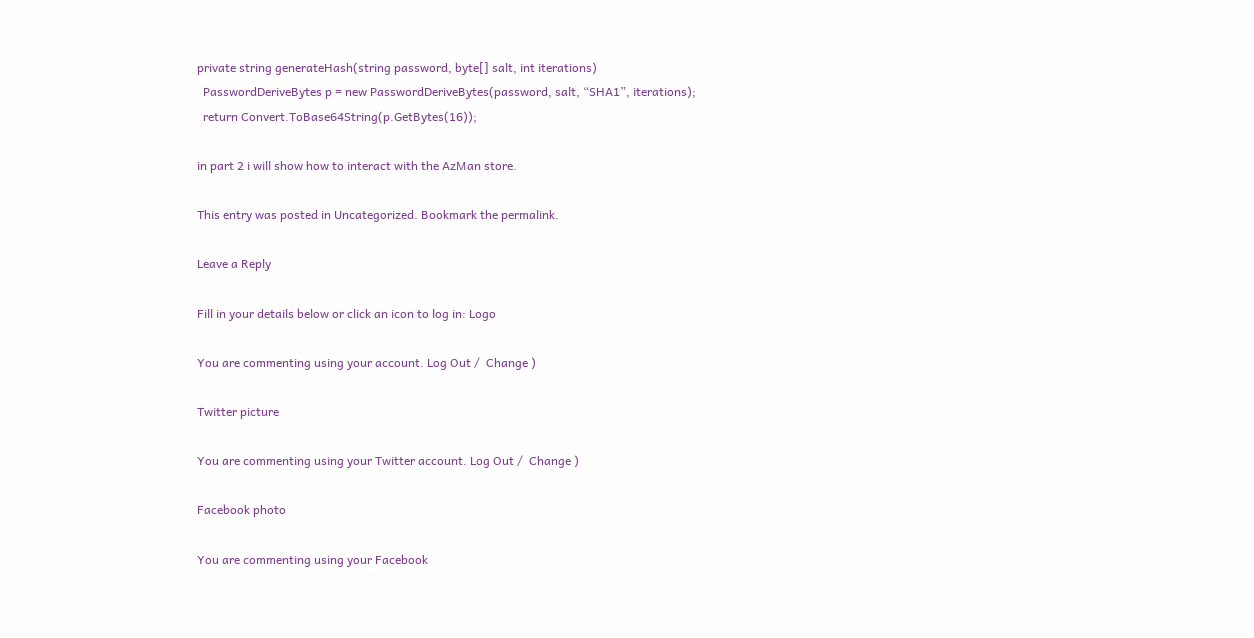private string generateHash(string password, byte[] salt, int iterations)
  PasswordDeriveBytes p = new PasswordDeriveBytes(password, salt, “SHA1”, iterations);
  return Convert.ToBase64String(p.GetBytes(16));

in part 2 i will show how to interact with the AzMan store.

This entry was posted in Uncategorized. Bookmark the permalink.

Leave a Reply

Fill in your details below or click an icon to log in: Logo

You are commenting using your account. Log Out /  Change )

Twitter picture

You are commenting using your Twitter account. Log Out /  Change )

Facebook photo

You are commenting using your Facebook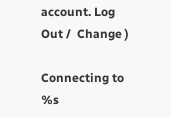account. Log Out /  Change )

Connecting to %s